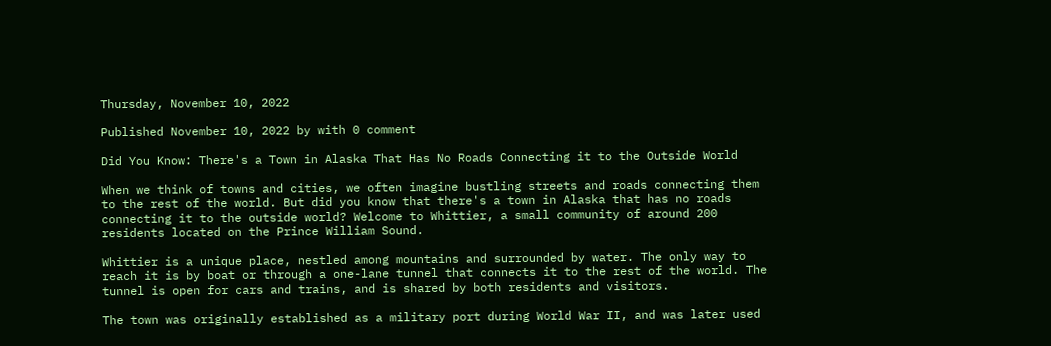Thursday, November 10, 2022

Published November 10, 2022 by with 0 comment

Did You Know: There's a Town in Alaska That Has No Roads Connecting it to the Outside World

When we think of towns and cities, we often imagine bustling streets and roads connecting them to the rest of the world. But did you know that there's a town in Alaska that has no roads connecting it to the outside world? Welcome to Whittier, a small community of around 200 residents located on the Prince William Sound.

Whittier is a unique place, nestled among mountains and surrounded by water. The only way to reach it is by boat or through a one-lane tunnel that connects it to the rest of the world. The tunnel is open for cars and trains, and is shared by both residents and visitors.

The town was originally established as a military port during World War II, and was later used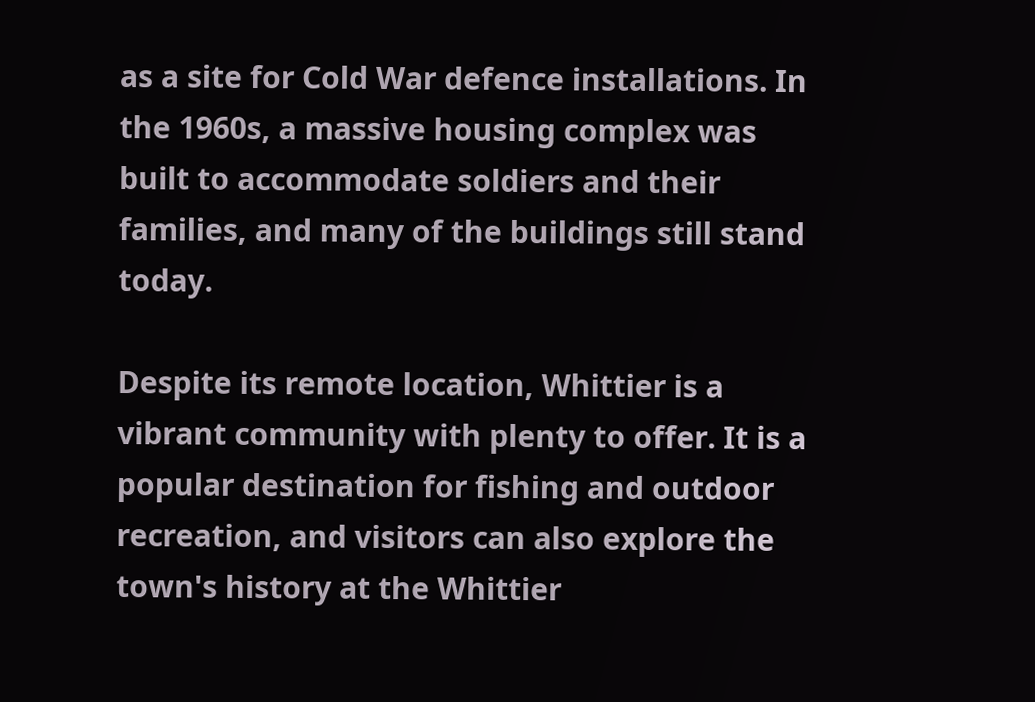as a site for Cold War defence installations. In the 1960s, a massive housing complex was built to accommodate soldiers and their families, and many of the buildings still stand today.

Despite its remote location, Whittier is a vibrant community with plenty to offer. It is a popular destination for fishing and outdoor recreation, and visitors can also explore the town's history at the Whittier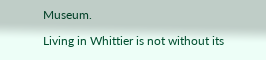Museum.

Living in Whittier is not without its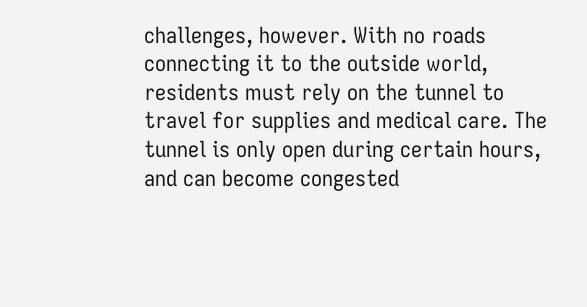challenges, however. With no roads connecting it to the outside world, residents must rely on the tunnel to travel for supplies and medical care. The tunnel is only open during certain hours, and can become congested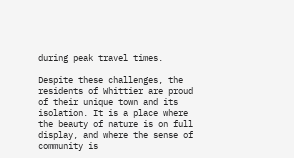during peak travel times.

Despite these challenges, the residents of Whittier are proud of their unique town and its isolation. It is a place where the beauty of nature is on full display, and where the sense of community is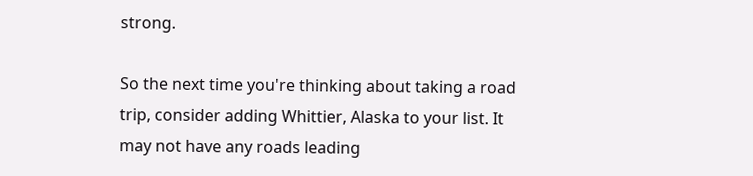strong.

So the next time you're thinking about taking a road trip, consider adding Whittier, Alaska to your list. It may not have any roads leading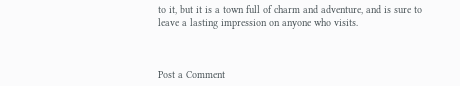to it, but it is a town full of charm and adventure, and is sure to leave a lasting impression on anyone who visits.



Post a Comment